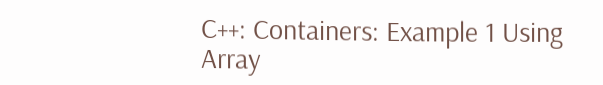C++: Containers: Example 1 Using Array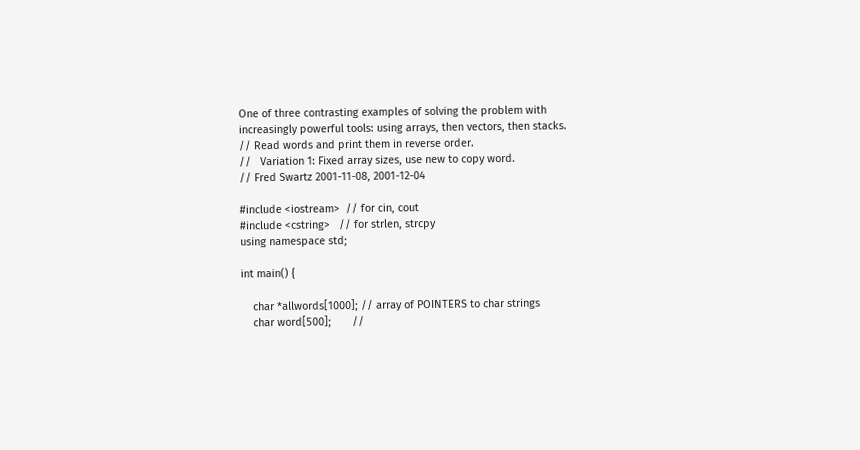One of three contrasting examples of solving the problem with increasingly powerful tools: using arrays, then vectors, then stacks.
// Read words and print them in reverse order.
//   Variation 1: Fixed array sizes, use new to copy word.
// Fred Swartz 2001-11-08, 2001-12-04

#include <iostream>  // for cin, cout
#include <cstring>   // for strlen, strcpy
using namespace std;

int main() {

    char *allwords[1000]; // array of POINTERS to char strings
    char word[500];       //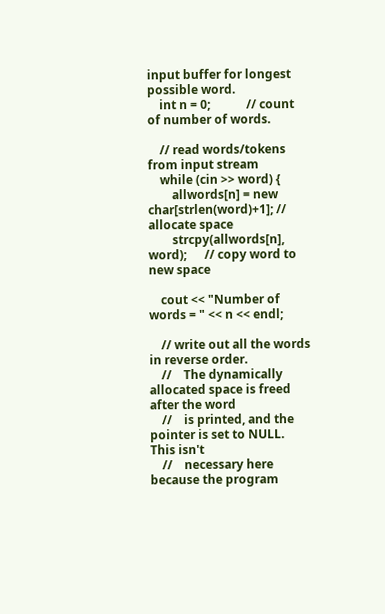input buffer for longest possible word.
    int n = 0;            // count of number of words.

    // read words/tokens from input stream
    while (cin >> word) {
        allwords[n] = new char[strlen(word)+1]; // allocate space
        strcpy(allwords[n], word);      // copy word to new space

    cout << "Number of words = " << n << endl;

    // write out all the words in reverse order.
    //    The dynamically allocated space is freed after the word
    //    is printed, and the pointer is set to NULL.  This isn't
    //    necessary here because the program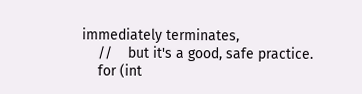immediately terminates,
    //    but it's a good, safe practice.
    for (int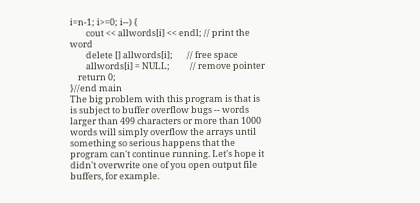i=n-1; i>=0; i--) {
        cout << allwords[i] << endl; // print the word
        delete [] allwords[i];       // free space
        allwords[i] = NULL;          // remove pointer
    return 0;
}//end main
The big problem with this program is that is is subject to buffer overflow bugs -- words larger than 499 characters or more than 1000 words will simply overflow the arrays until something so serious happens that the program can't continue running. Let's hope it didn't overwrite one of you open output file buffers, for example.